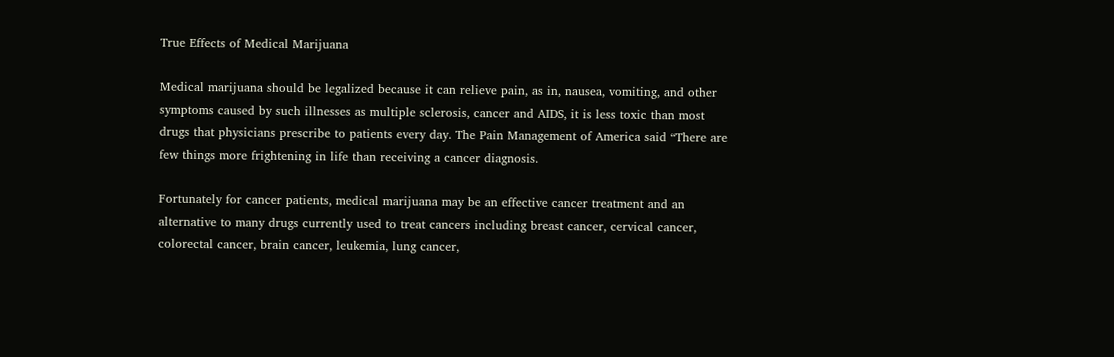True Effects of Medical Marijuana

Medical marijuana should be legalized because it can relieve pain, as in, nausea, vomiting, and other symptoms caused by such illnesses as multiple sclerosis, cancer and AIDS, it is less toxic than most drugs that physicians prescribe to patients every day. The Pain Management of America said “There are few things more frightening in life than receiving a cancer diagnosis.

Fortunately for cancer patients, medical marijuana may be an effective cancer treatment and an alternative to many drugs currently used to treat cancers including breast cancer, cervical cancer, colorectal cancer, brain cancer, leukemia, lung cancer,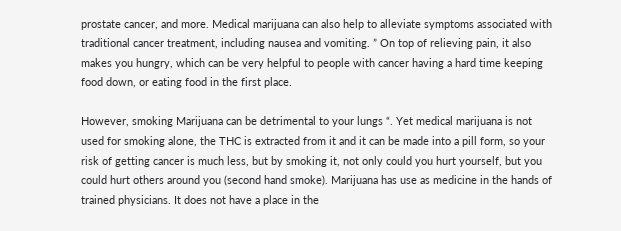prostate cancer, and more. Medical marijuana can also help to alleviate symptoms associated with traditional cancer treatment, including nausea and vomiting. ” On top of relieving pain, it also makes you hungry, which can be very helpful to people with cancer having a hard time keeping food down, or eating food in the first place.

However, smoking Marijuana can be detrimental to your lungs “. Yet medical marijuana is not used for smoking alone, the THC is extracted from it and it can be made into a pill form, so your risk of getting cancer is much less, but by smoking it, not only could you hurt yourself, but you could hurt others around you (second hand smoke). Marijuana has use as medicine in the hands of trained physicians. It does not have a place in the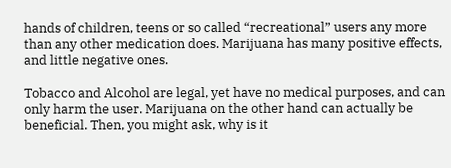hands of children, teens or so called “recreational” users any more than any other medication does. Marijuana has many positive effects, and little negative ones.

Tobacco and Alcohol are legal, yet have no medical purposes, and can only harm the user. Marijuana on the other hand can actually be beneficial. Then, you might ask, why is it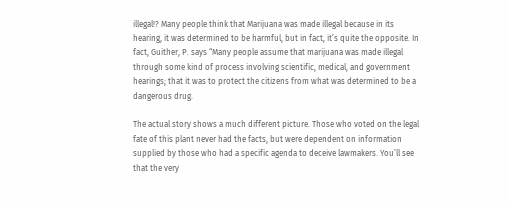illegal!? Many people think that Marijuana was made illegal because in its hearing, it was determined to be harmful, but in fact, it’s quite the opposite. In fact, Guither, P. says “Many people assume that marijuana was made illegal through some kind of process involving scientific, medical, and government hearings; that it was to protect the citizens from what was determined to be a dangerous drug.

The actual story shows a much different picture. Those who voted on the legal fate of this plant never had the facts, but were dependent on information supplied by those who had a specific agenda to deceive lawmakers. You’ll see that the very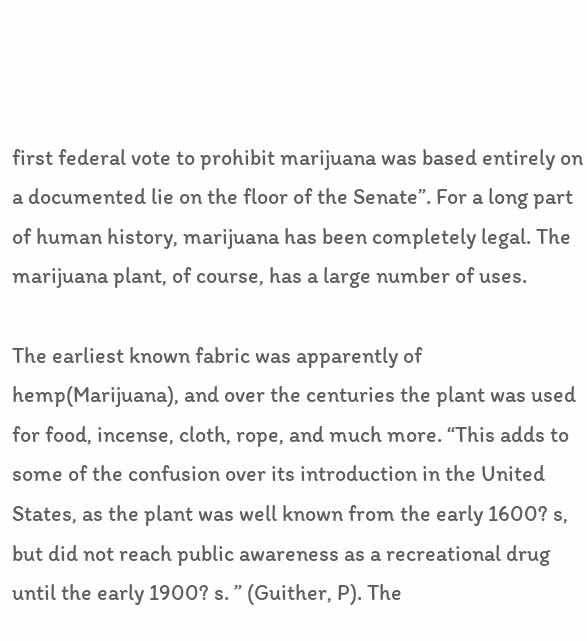first federal vote to prohibit marijuana was based entirely on a documented lie on the floor of the Senate”. For a long part of human history, marijuana has been completely legal. The marijuana plant, of course, has a large number of uses.

The earliest known fabric was apparently of hemp(Marijuana), and over the centuries the plant was used for food, incense, cloth, rope, and much more. “This adds to some of the confusion over its introduction in the United States, as the plant was well known from the early 1600? s, but did not reach public awareness as a recreational drug until the early 1900? s. ” (Guither, P). The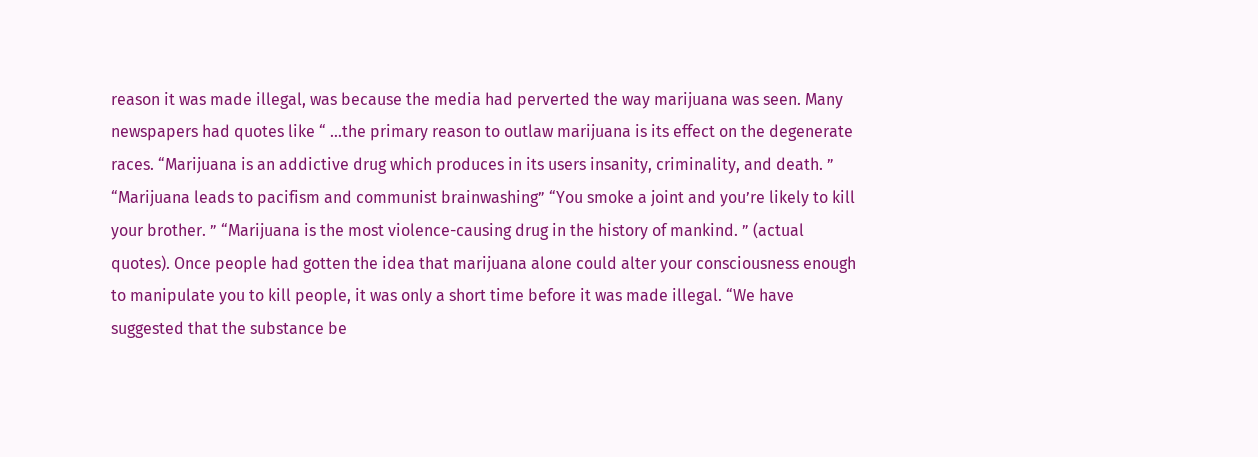reason it was made illegal, was because the media had perverted the way marijuana was seen. Many newspapers had quotes like “ …the primary reason to outlaw marijuana is its effect on the degenerate races. “Marijuana is an addictive drug which produces in its users insanity, criminality, and death. ” “Marijuana leads to pacifism and communist brainwashing” “You smoke a joint and you’re likely to kill your brother. ” “Marijuana is the most violence-causing drug in the history of mankind. ” (actual quotes). Once people had gotten the idea that marijuana alone could alter your consciousness enough to manipulate you to kill people, it was only a short time before it was made illegal. “We have suggested that the substance be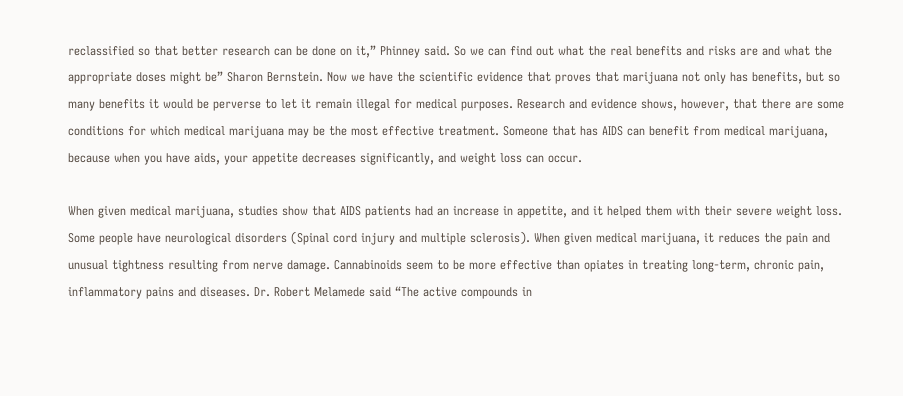reclassified so that better research can be done on it,” Phinney said. So we can find out what the real benefits and risks are and what the appropriate doses might be” Sharon Bernstein. Now we have the scientific evidence that proves that marijuana not only has benefits, but so many benefits it would be perverse to let it remain illegal for medical purposes. Research and evidence shows, however, that there are some conditions for which medical marijuana may be the most effective treatment. Someone that has AIDS can benefit from medical marijuana, because when you have aids, your appetite decreases significantly, and weight loss can occur.

When given medical marijuana, studies show that AIDS patients had an increase in appetite, and it helped them with their severe weight loss. Some people have neurological disorders (Spinal cord injury and multiple sclerosis). When given medical marijuana, it reduces the pain and unusual tightness resulting from nerve damage. Cannabinoids seem to be more effective than opiates in treating long-term, chronic pain, inflammatory pains and diseases. Dr. Robert Melamede said “The active compounds in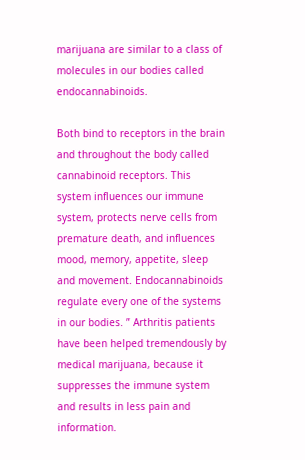marijuana are similar to a class of molecules in our bodies called endocannabinoids.

Both bind to receptors in the brain and throughout the body called cannabinoid receptors. This system influences our immune system, protects nerve cells from premature death, and influences mood, memory, appetite, sleep and movement. Endocannabinoids regulate every one of the systems in our bodies. ” Arthritis patients have been helped tremendously by medical marijuana, because it suppresses the immune system and results in less pain and information.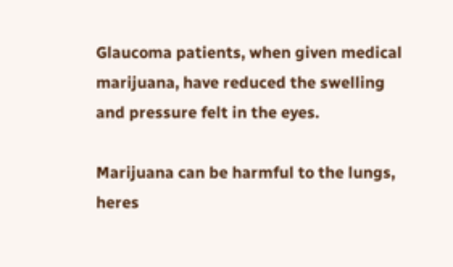Glaucoma patients, when given medical marijuana, have reduced the swelling and pressure felt in the eyes.

Marijuana can be harmful to the lungs, heres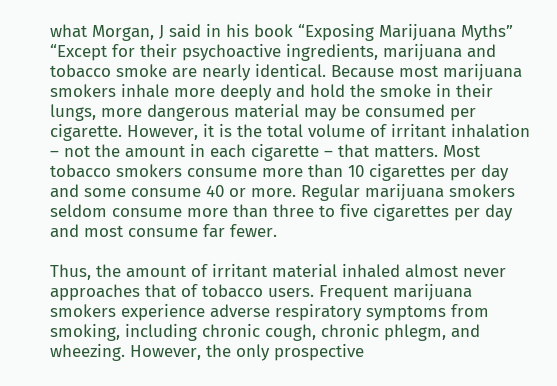what Morgan, J said in his book “Exposing Marijuana Myths” “Except for their psychoactive ingredients, marijuana and tobacco smoke are nearly identical. Because most marijuana smokers inhale more deeply and hold the smoke in their lungs, more dangerous material may be consumed per cigarette. However, it is the total volume of irritant inhalation – not the amount in each cigarette – that matters. Most tobacco smokers consume more than 10 cigarettes per day and some consume 40 or more. Regular marijuana smokers seldom consume more than three to five cigarettes per day and most consume far fewer.

Thus, the amount of irritant material inhaled almost never approaches that of tobacco users. Frequent marijuana smokers experience adverse respiratory symptoms from smoking, including chronic cough, chronic phlegm, and wheezing. However, the only prospective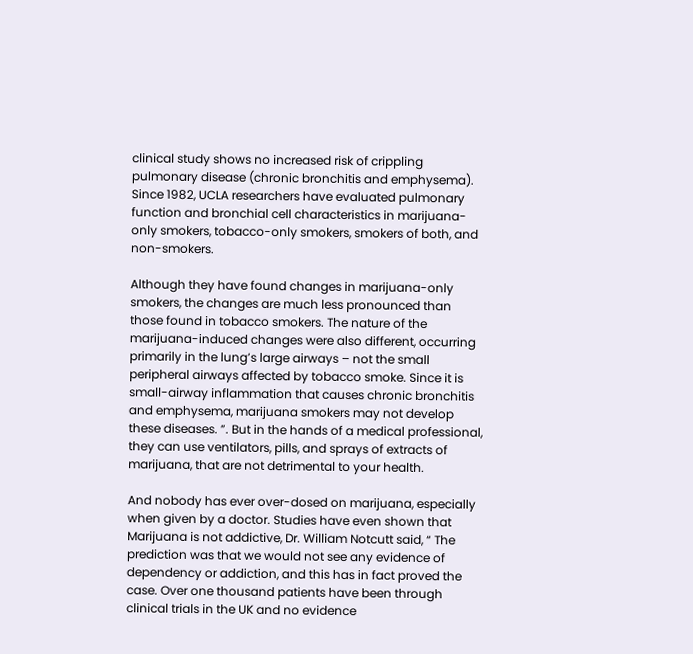clinical study shows no increased risk of crippling pulmonary disease (chronic bronchitis and emphysema). Since 1982, UCLA researchers have evaluated pulmonary function and bronchial cell characteristics in marijuana-only smokers, tobacco-only smokers, smokers of both, and non-smokers.

Although they have found changes in marijuana-only smokers, the changes are much less pronounced than those found in tobacco smokers. The nature of the marijuana-induced changes were also different, occurring primarily in the lung’s large airways – not the small peripheral airways affected by tobacco smoke. Since it is small-airway inflammation that causes chronic bronchitis and emphysema, marijuana smokers may not develop these diseases. ”. But in the hands of a medical professional, they can use ventilators, pills, and sprays of extracts of marijuana, that are not detrimental to your health.

And nobody has ever over-dosed on marijuana, especially when given by a doctor. Studies have even shown that Marijuana is not addictive, Dr. William Notcutt said, “ The prediction was that we would not see any evidence of dependency or addiction, and this has in fact proved the case. Over one thousand patients have been through clinical trials in the UK and no evidence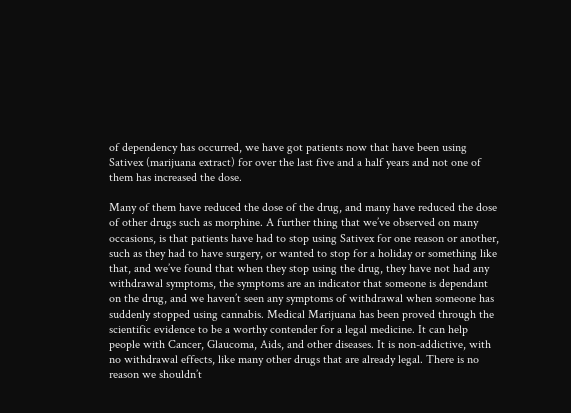of dependency has occurred, we have got patients now that have been using Sativex (marijuana extract) for over the last five and a half years and not one of them has increased the dose.

Many of them have reduced the dose of the drug, and many have reduced the dose of other drugs such as morphine. A further thing that we’ve observed on many occasions, is that patients have had to stop using Sativex for one reason or another, such as they had to have surgery, or wanted to stop for a holiday or something like that, and we’ve found that when they stop using the drug, they have not had any withdrawal symptoms, the symptoms are an indicator that someone is dependant on the drug, and we haven’t seen any symptoms of withdrawal when someone has suddenly stopped using cannabis. Medical Marijuana has been proved through the scientific evidence to be a worthy contender for a legal medicine. It can help people with Cancer, Glaucoma, Aids, and other diseases. It is non-addictive, with no withdrawal effects, like many other drugs that are already legal. There is no reason we shouldn’t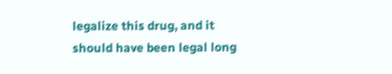legalize this drug, and it should have been legal long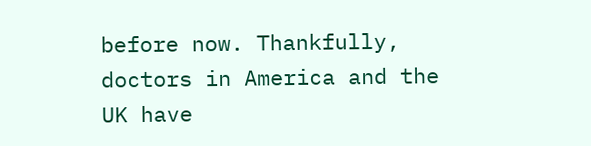before now. Thankfully, doctors in America and the UK have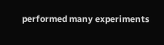performed many experiments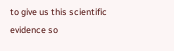to give us this scientific evidence so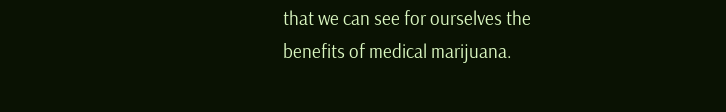that we can see for ourselves the benefits of medical marijuana.